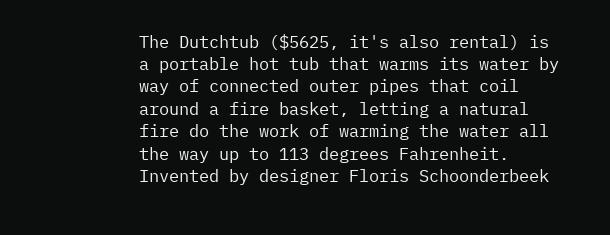The Dutchtub ($5625, it's also rental) is a portable hot tub that warms its water by way of connected outer pipes that coil around a fire basket, letting a natural fire do the work of warming the water all the way up to 113 degrees Fahrenheit. Invented by designer Floris Schoonderbeek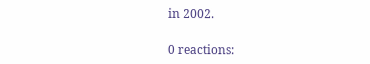in 2002.

0 reactions: